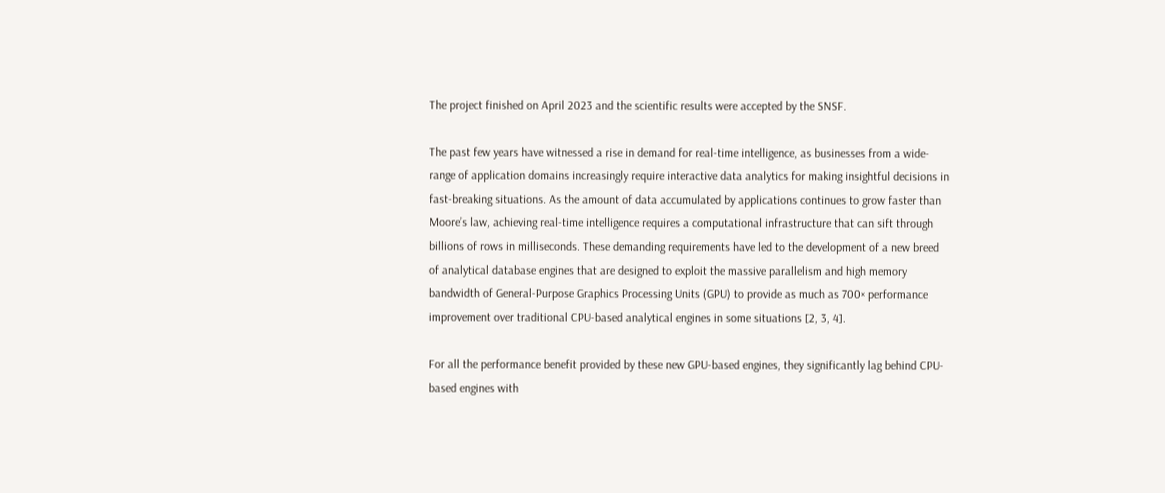The project finished on April 2023 and the scientific results were accepted by the SNSF.

The past few years have witnessed a rise in demand for real-time intelligence, as businesses from a wide-range of application domains increasingly require interactive data analytics for making insightful decisions in fast-breaking situations. As the amount of data accumulated by applications continues to grow faster than Moore’s law, achieving real-time intelligence requires a computational infrastructure that can sift through billions of rows in milliseconds. These demanding requirements have led to the development of a new breed of analytical database engines that are designed to exploit the massive parallelism and high memory bandwidth of General-Purpose Graphics Processing Units (GPU) to provide as much as 700× performance improvement over traditional CPU-based analytical engines in some situations [2, 3, 4].

For all the performance benefit provided by these new GPU-based engines, they significantly lag behind CPU-based engines with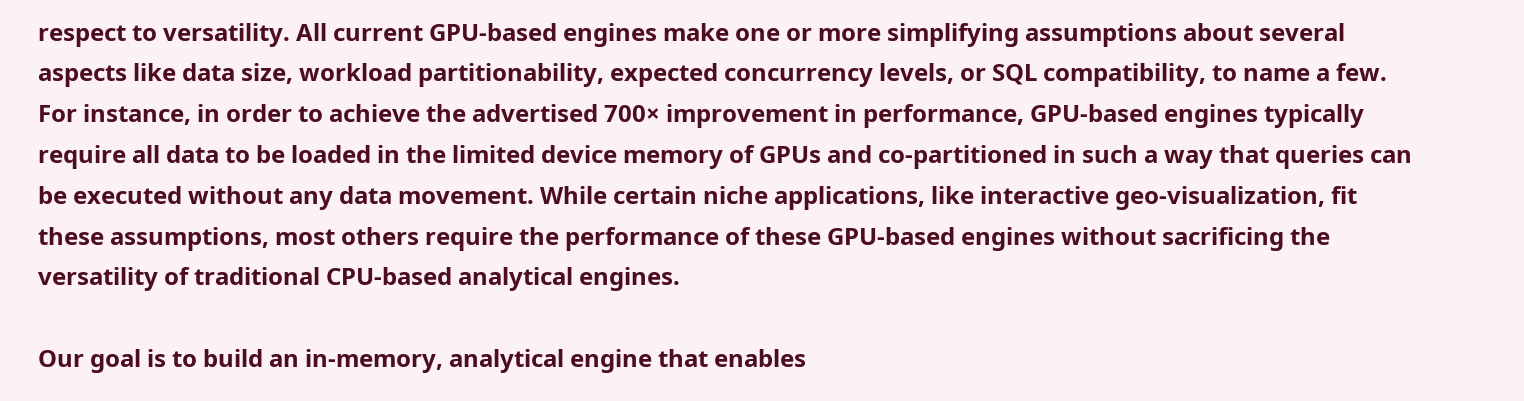respect to versatility. All current GPU-based engines make one or more simplifying assumptions about several aspects like data size, workload partitionability, expected concurrency levels, or SQL compatibility, to name a few. For instance, in order to achieve the advertised 700× improvement in performance, GPU-based engines typically require all data to be loaded in the limited device memory of GPUs and co-partitioned in such a way that queries can be executed without any data movement. While certain niche applications, like interactive geo-visualization, fit these assumptions, most others require the performance of these GPU-based engines without sacrificing the versatility of traditional CPU-based analytical engines.

Our goal is to build an in-memory, analytical engine that enables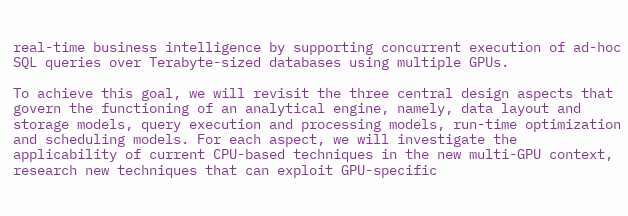real-time business intelligence by supporting concurrent execution of ad-hoc SQL queries over Terabyte-sized databases using multiple GPUs.

To achieve this goal, we will revisit the three central design aspects that govern the functioning of an analytical engine, namely, data layout and storage models, query execution and processing models, run-time optimization and scheduling models. For each aspect, we will investigate the applicability of current CPU-based techniques in the new multi-GPU context, research new techniques that can exploit GPU-specific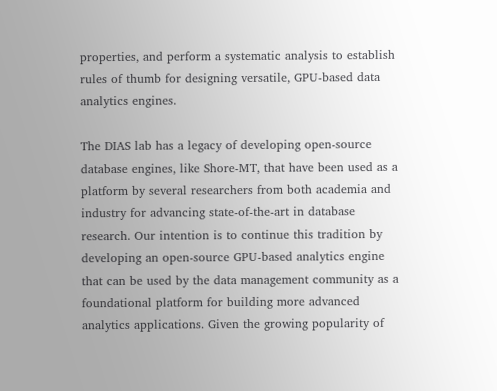properties, and perform a systematic analysis to establish rules of thumb for designing versatile, GPU-based data analytics engines.

The DIAS lab has a legacy of developing open-source database engines, like Shore-MT, that have been used as a platform by several researchers from both academia and industry for advancing state-of-the-art in database research. Our intention is to continue this tradition by developing an open-source GPU-based analytics engine that can be used by the data management community as a foundational platform for building more advanced analytics applications. Given the growing popularity of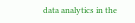data analytics in the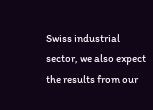Swiss industrial sector, we also expect the results from our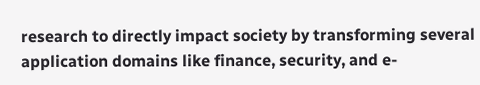research to directly impact society by transforming several application domains like finance, security, and e-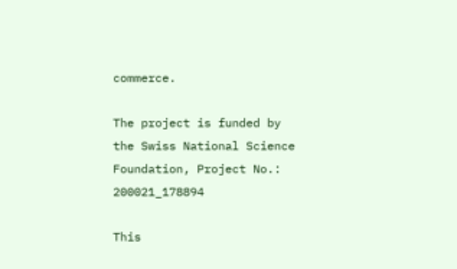commerce.

The project is funded by the Swiss National Science Foundation, Project No.: 200021_178894

This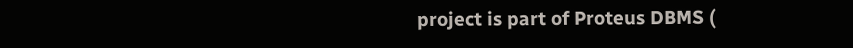project is part of Proteus DBMS (